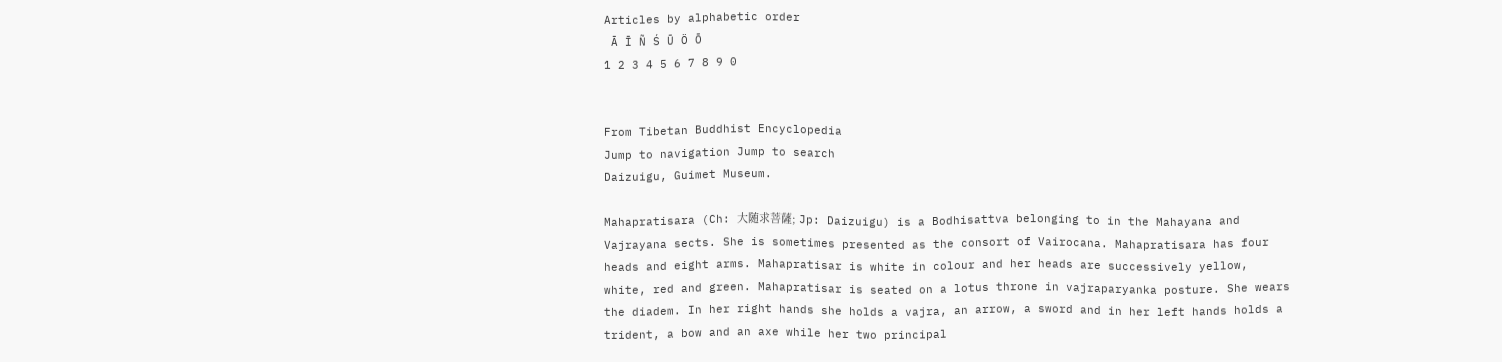Articles by alphabetic order
 Ā Ī Ñ Ś Ū Ö Ō
1 2 3 4 5 6 7 8 9 0


From Tibetan Buddhist Encyclopedia
Jump to navigation Jump to search
Daizuigu, Guimet Museum.

Mahapratisara (Ch: 大随求菩薩; Jp: Daizuigu) is a Bodhisattva belonging to in the Mahayana and Vajrayana sects. She is sometimes presented as the consort of Vairocana. Mahapratisara has four heads and eight arms. Mahapratisar is white in colour and her heads are successively yellow, white, red and green. Mahapratisar is seated on a lotus throne in vajraparyanka posture. She wears the diadem. In her right hands she holds a vajra, an arrow, a sword and in her left hands holds a trident, a bow and an axe while her two principal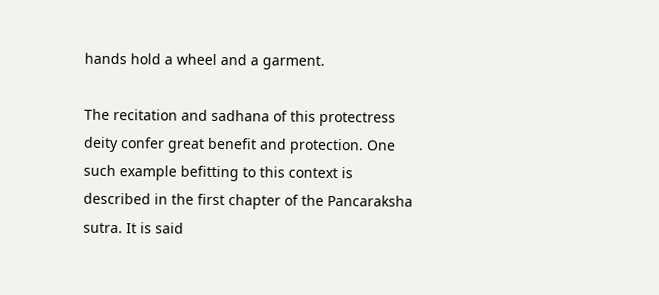hands hold a wheel and a garment.

The recitation and sadhana of this protectress deity confer great benefit and protection. One such example befitting to this context is described in the first chapter of the Pancaraksha sutra. It is said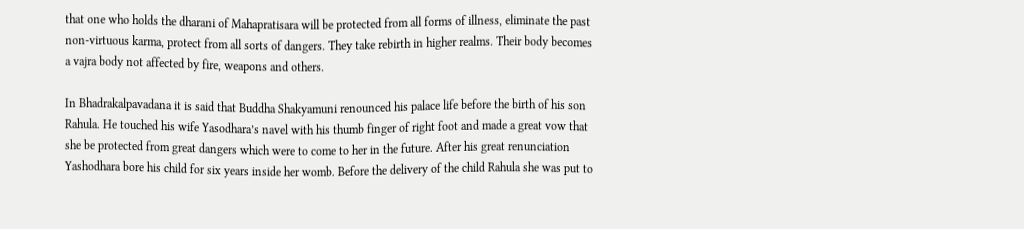that one who holds the dharani of Mahapratisara will be protected from all forms of illness, eliminate the past non-virtuous karma, protect from all sorts of dangers. They take rebirth in higher realms. Their body becomes a vajra body not affected by fire, weapons and others.

In Bhadrakalpavadana it is said that Buddha Shakyamuni renounced his palace life before the birth of his son Rahula. He touched his wife Yasodhara’s navel with his thumb finger of right foot and made a great vow that she be protected from great dangers which were to come to her in the future. After his great renunciation Yashodhara bore his child for six years inside her womb. Before the delivery of the child Rahula she was put to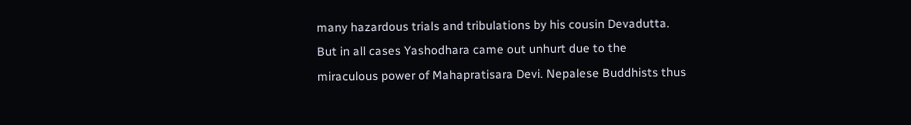many hazardous trials and tribulations by his cousin Devadutta. But in all cases Yashodhara came out unhurt due to the miraculous power of Mahapratisara Devi. Nepalese Buddhists thus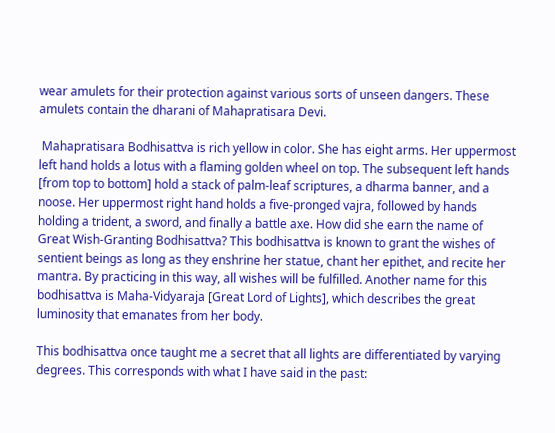wear amulets for their protection against various sorts of unseen dangers. These amulets contain the dharani of Mahapratisara Devi.

 Mahapratisara Bodhisattva is rich yellow in color. She has eight arms. Her uppermost left hand holds a lotus with a flaming golden wheel on top. The subsequent left hands [from top to bottom] hold a stack of palm-leaf scriptures, a dharma banner, and a noose. Her uppermost right hand holds a five-pronged vajra, followed by hands holding a trident, a sword, and finally a battle axe. How did she earn the name of Great Wish-Granting Bodhisattva? This bodhisattva is known to grant the wishes of sentient beings as long as they enshrine her statue, chant her epithet, and recite her mantra. By practicing in this way, all wishes will be fulfilled. Another name for this bodhisattva is Maha-Vidyaraja [Great Lord of Lights], which describes the great luminosity that emanates from her body.

This bodhisattva once taught me a secret that all lights are differentiated by varying degrees. This corresponds with what I have said in the past: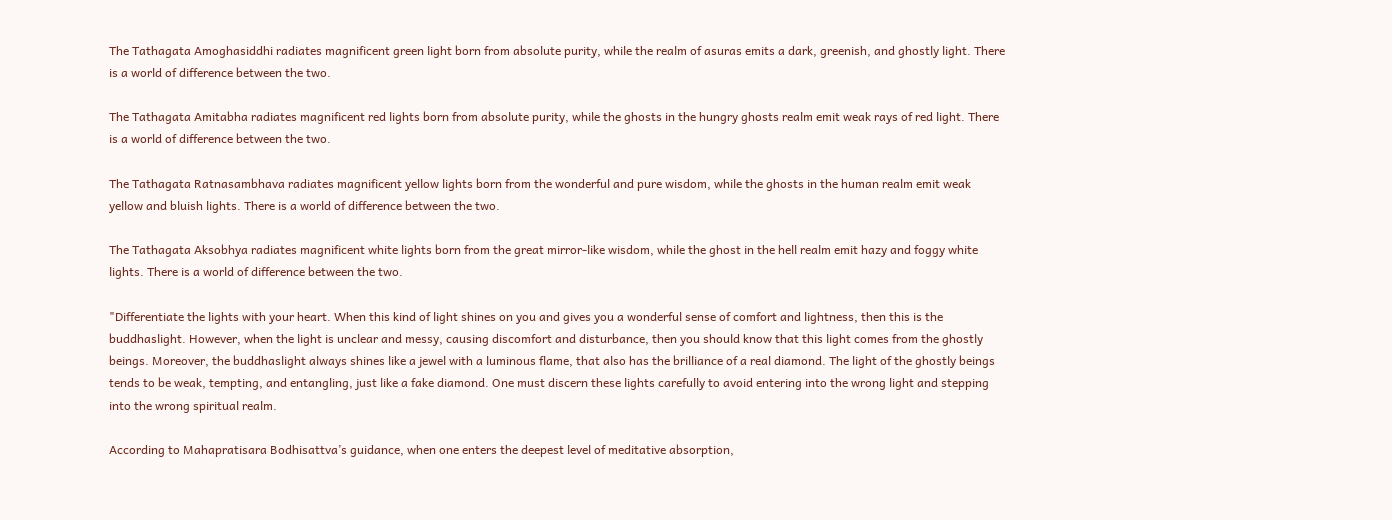The Tathagata Amoghasiddhi radiates magnificent green light born from absolute purity, while the realm of asuras emits a dark, greenish, and ghostly light. There is a world of difference between the two.

The Tathagata Amitabha radiates magnificent red lights born from absolute purity, while the ghosts in the hungry ghosts realm emit weak rays of red light. There is a world of difference between the two.

The Tathagata Ratnasambhava radiates magnificent yellow lights born from the wonderful and pure wisdom, while the ghosts in the human realm emit weak yellow and bluish lights. There is a world of difference between the two.

The Tathagata Aksobhya radiates magnificent white lights born from the great mirror-like wisdom, while the ghost in the hell realm emit hazy and foggy white lights. There is a world of difference between the two.

"Differentiate the lights with your heart. When this kind of light shines on you and gives you a wonderful sense of comfort and lightness, then this is the buddhaslight. However, when the light is unclear and messy, causing discomfort and disturbance, then you should know that this light comes from the ghostly beings. Moreover, the buddhaslight always shines like a jewel with a luminous flame, that also has the brilliance of a real diamond. The light of the ghostly beings tends to be weak, tempting, and entangling, just like a fake diamond. One must discern these lights carefully to avoid entering into the wrong light and stepping into the wrong spiritual realm.

According to Mahapratisara Bodhisattva’s guidance, when one enters the deepest level of meditative absorption,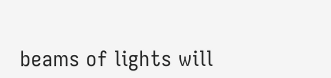beams of lights will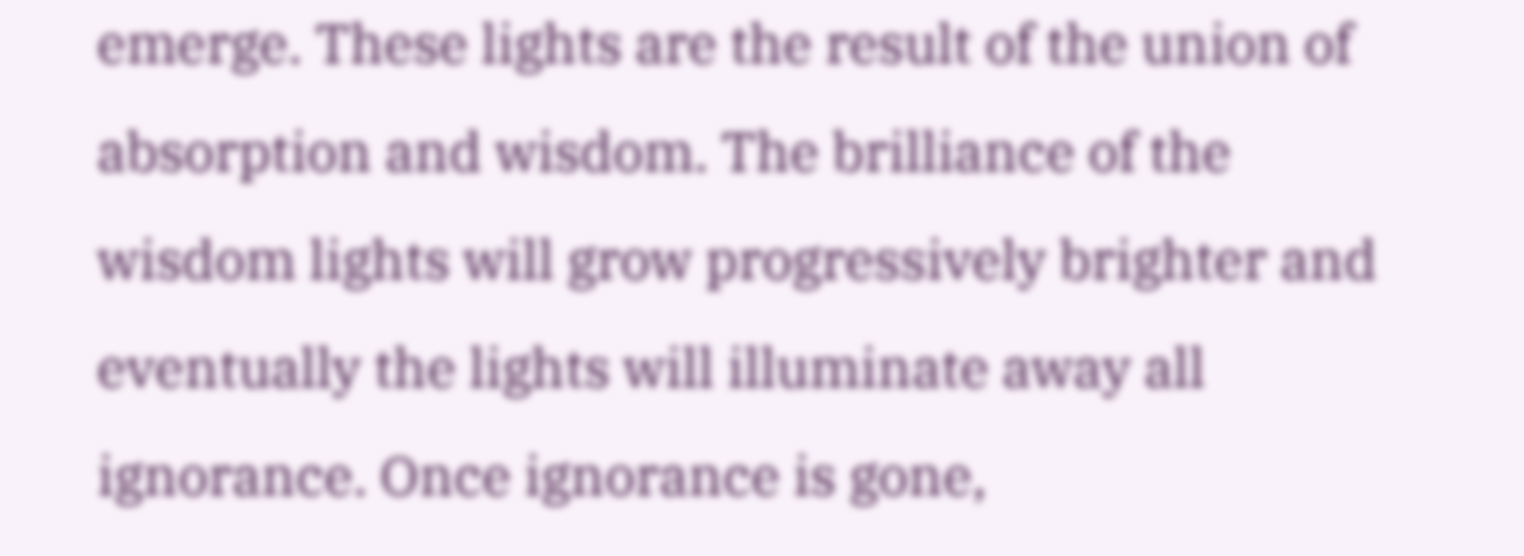emerge. These lights are the result of the union of absorption and wisdom. The brilliance of the wisdom lights will grow progressively brighter and eventually the lights will illuminate away all ignorance. Once ignorance is gone,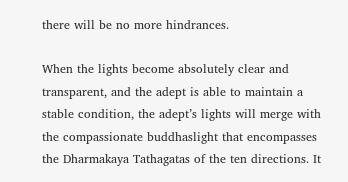there will be no more hindrances.

When the lights become absolutely clear and transparent, and the adept is able to maintain a stable condition, the adept’s lights will merge with the compassionate buddhaslight that encompasses the Dharmakaya Tathagatas of the ten directions. It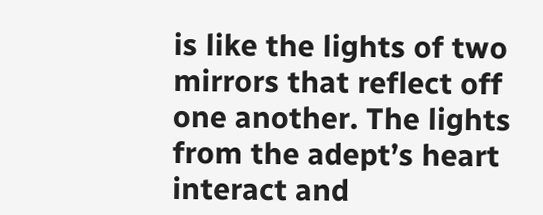is like the lights of two mirrors that reflect off one another. The lights from the adept’s heart interact and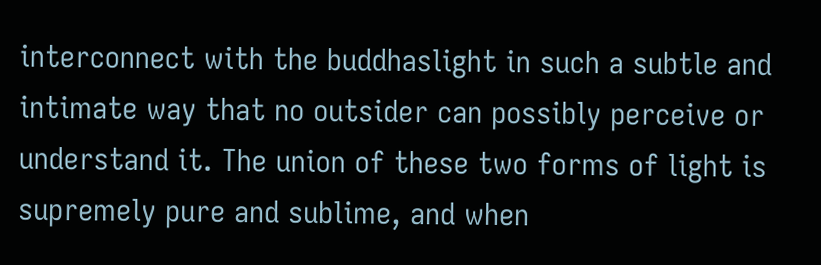interconnect with the buddhaslight in such a subtle and intimate way that no outsider can possibly perceive or understand it. The union of these two forms of light is supremely pure and sublime, and when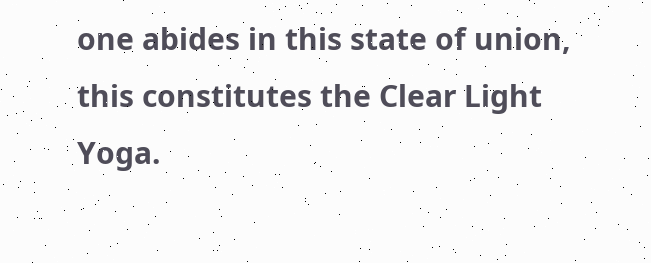one abides in this state of union, this constitutes the Clear Light Yoga.